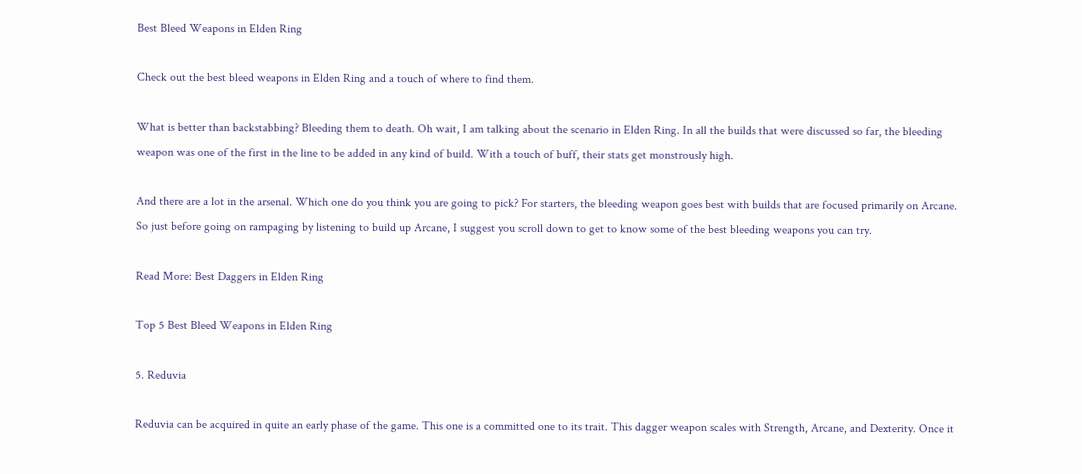Best Bleed Weapons in Elden Ring

Check out the best bleed weapons in Elden Ring and a touch of where to find them.

What is better than backstabbing? Bleeding them to death. Oh wait, I am talking about the scenario in Elden Ring. In all the builds that were discussed so far, the bleeding weapon was one of the first in the line to be added in any kind of build. With a touch of buff, their stats get monstrously high.

And there are a lot in the arsenal. Which one do you think you are going to pick? For starters, the bleeding weapon goes best with builds that are focused primarily on Arcane. So just before going on rampaging by listening to build up Arcane, I suggest you scroll down to get to know some of the best bleeding weapons you can try.

Read More: Best Daggers in Elden Ring

Top 5 Best Bleed Weapons in Elden Ring

5. Reduvia

Reduvia can be acquired in quite an early phase of the game. This one is a committed one to its trait. This dagger weapon scales with Strength, Arcane, and Dexterity. Once it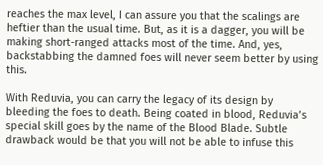reaches the max level, I can assure you that the scalings are heftier than the usual time. But, as it is a dagger, you will be making short-ranged attacks most of the time. And, yes, backstabbing the damned foes will never seem better by using this.

With Reduvia, you can carry the legacy of its design by bleeding the foes to death. Being coated in blood, Reduvia’s special skill goes by the name of the Blood Blade. Subtle drawback would be that you will not be able to infuse this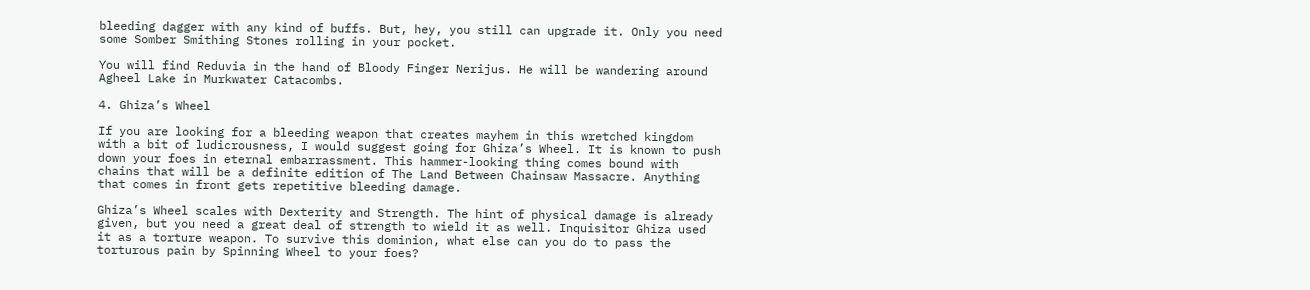bleeding dagger with any kind of buffs. But, hey, you still can upgrade it. Only you need some Somber Smithing Stones rolling in your pocket.

You will find Reduvia in the hand of Bloody Finger Nerijus. He will be wandering around Agheel Lake in Murkwater Catacombs.

4. Ghiza’s Wheel

If you are looking for a bleeding weapon that creates mayhem in this wretched kingdom with a bit of ludicrousness, I would suggest going for Ghiza’s Wheel. It is known to push down your foes in eternal embarrassment. This hammer-looking thing comes bound with chains that will be a definite edition of The Land Between Chainsaw Massacre. Anything that comes in front gets repetitive bleeding damage.

Ghiza’s Wheel scales with Dexterity and Strength. The hint of physical damage is already given, but you need a great deal of strength to wield it as well. Inquisitor Ghiza used it as a torture weapon. To survive this dominion, what else can you do to pass the torturous pain by Spinning Wheel to your foes?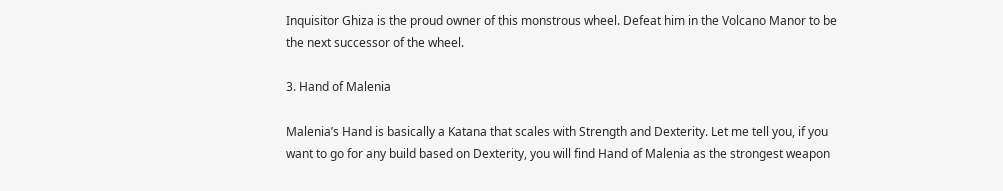Inquisitor Ghiza is the proud owner of this monstrous wheel. Defeat him in the Volcano Manor to be the next successor of the wheel.

3. Hand of Malenia

Malenia’s Hand is basically a Katana that scales with Strength and Dexterity. Let me tell you, if you want to go for any build based on Dexterity, you will find Hand of Malenia as the strongest weapon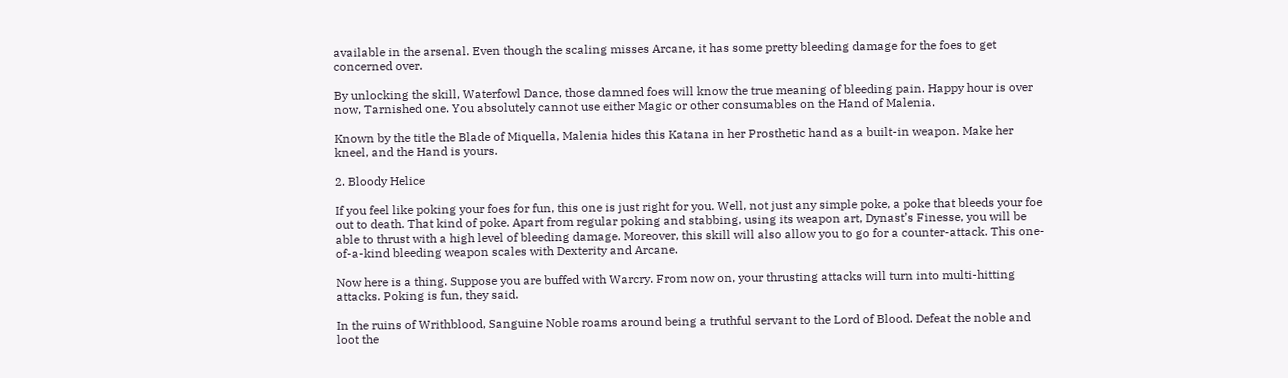available in the arsenal. Even though the scaling misses Arcane, it has some pretty bleeding damage for the foes to get concerned over.

By unlocking the skill, Waterfowl Dance, those damned foes will know the true meaning of bleeding pain. Happy hour is over now, Tarnished one. You absolutely cannot use either Magic or other consumables on the Hand of Malenia.

Known by the title the Blade of Miquella, Malenia hides this Katana in her Prosthetic hand as a built-in weapon. Make her kneel, and the Hand is yours.

2. Bloody Helice

If you feel like poking your foes for fun, this one is just right for you. Well, not just any simple poke, a poke that bleeds your foe out to death. That kind of poke. Apart from regular poking and stabbing, using its weapon art, Dynast’s Finesse, you will be able to thrust with a high level of bleeding damage. Moreover, this skill will also allow you to go for a counter-attack. This one-of-a-kind bleeding weapon scales with Dexterity and Arcane.

Now here is a thing. Suppose you are buffed with Warcry. From now on, your thrusting attacks will turn into multi-hitting attacks. Poking is fun, they said.

In the ruins of Writhblood, Sanguine Noble roams around being a truthful servant to the Lord of Blood. Defeat the noble and loot the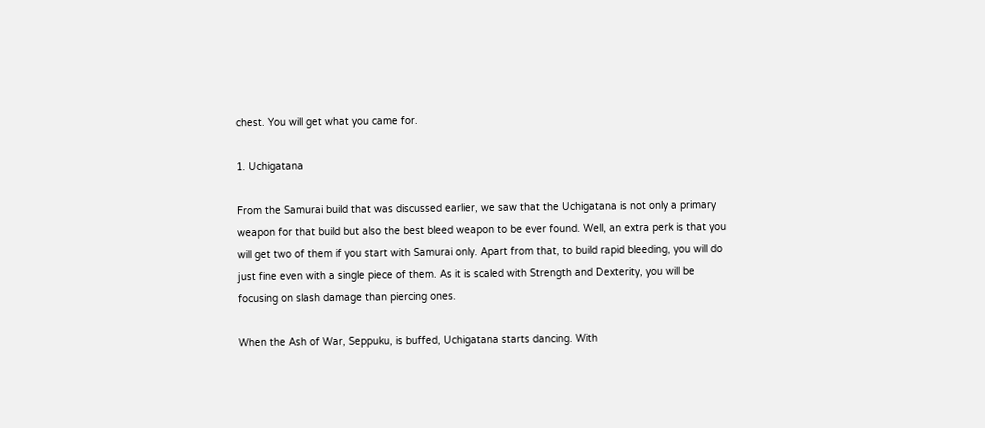chest. You will get what you came for.

1. Uchigatana

From the Samurai build that was discussed earlier, we saw that the Uchigatana is not only a primary weapon for that build but also the best bleed weapon to be ever found. Well, an extra perk is that you will get two of them if you start with Samurai only. Apart from that, to build rapid bleeding, you will do just fine even with a single piece of them. As it is scaled with Strength and Dexterity, you will be focusing on slash damage than piercing ones.

When the Ash of War, Seppuku, is buffed, Uchigatana starts dancing. With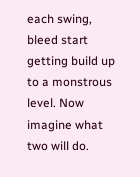each swing, bleed start getting build up to a monstrous level. Now imagine what two will do.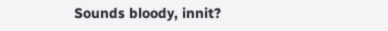Sounds bloody, innit?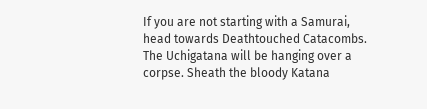If you are not starting with a Samurai, head towards Deathtouched Catacombs. The Uchigatana will be hanging over a corpse. Sheath the bloody Katana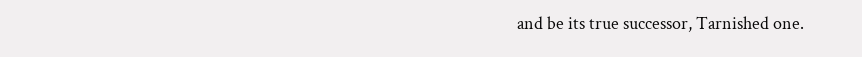and be its true successor, Tarnished one.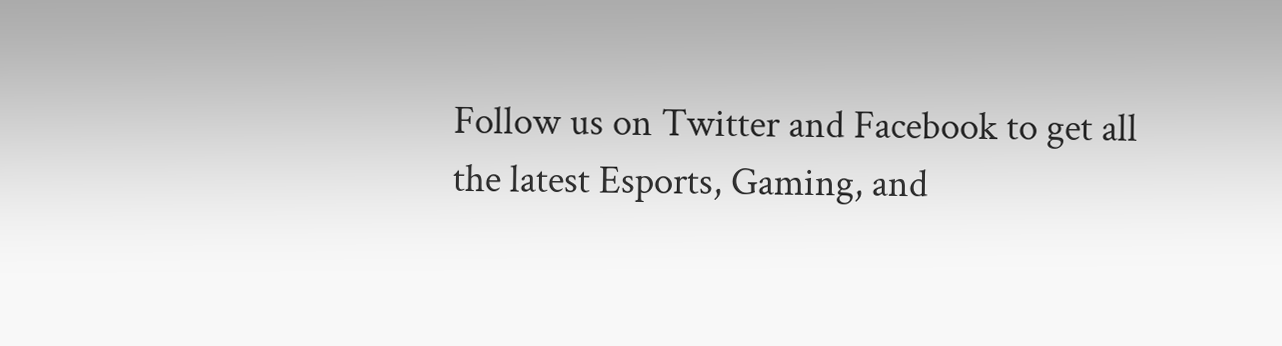Follow us on Twitter and Facebook to get all the latest Esports, Gaming, and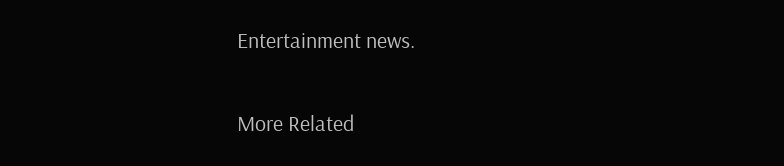Entertainment news.

More Related